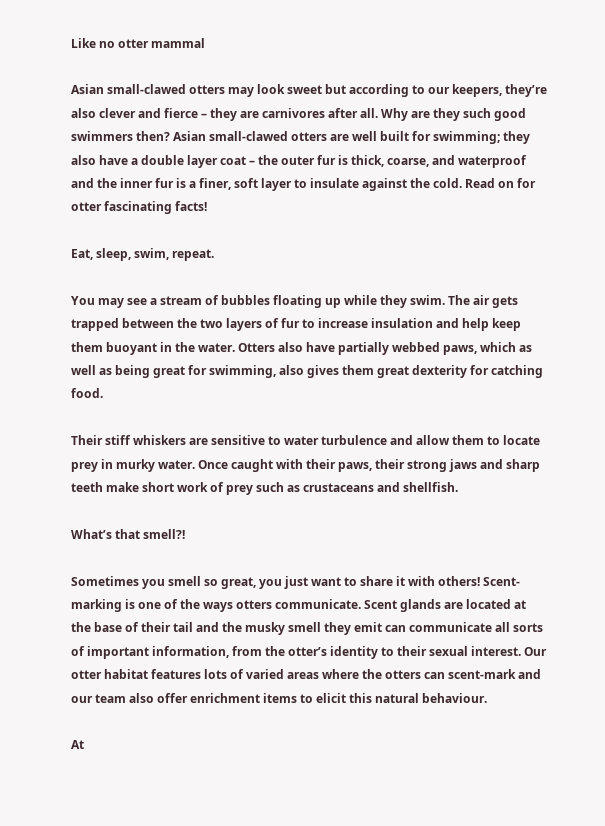Like no otter mammal

Asian small-clawed otters may look sweet but according to our keepers, they’re also clever and fierce – they are carnivores after all. Why are they such good swimmers then? Asian small-clawed otters are well built for swimming; they also have a double layer coat – the outer fur is thick, coarse, and waterproof and the inner fur is a finer, soft layer to insulate against the cold. Read on for otter fascinating facts!

Eat, sleep, swim, repeat.

You may see a stream of bubbles floating up while they swim. The air gets trapped between the two layers of fur to increase insulation and help keep them buoyant in the water. Otters also have partially webbed paws, which as well as being great for swimming, also gives them great dexterity for catching food.

Their stiff whiskers are sensitive to water turbulence and allow them to locate prey in murky water. Once caught with their paws, their strong jaws and sharp teeth make short work of prey such as crustaceans and shellfish.

What’s that smell?!

Sometimes you smell so great, you just want to share it with others! Scent-marking is one of the ways otters communicate. Scent glands are located at the base of their tail and the musky smell they emit can communicate all sorts of important information, from the otter’s identity to their sexual interest. Our otter habitat features lots of varied areas where the otters can scent-mark and our team also offer enrichment items to elicit this natural behaviour.

At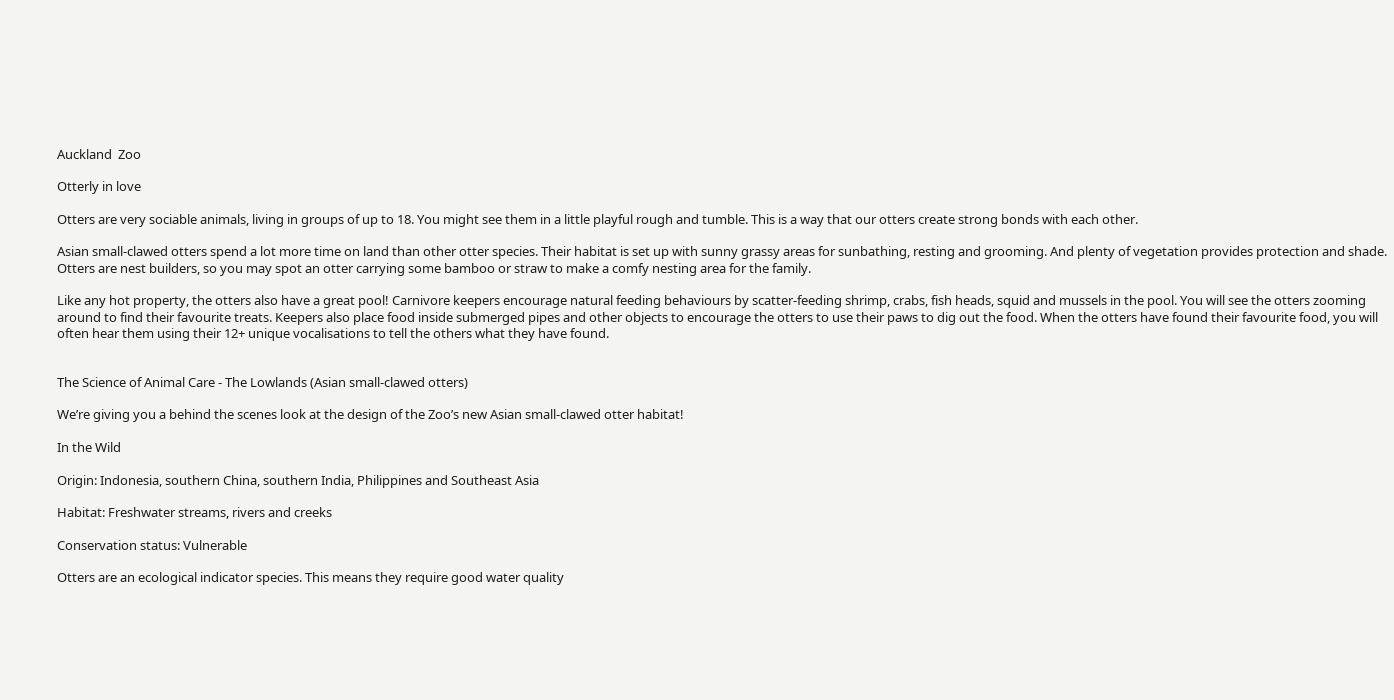Auckland  Zoo

Otterly in love

Otters are very sociable animals, living in groups of up to 18. You might see them in a little playful rough and tumble. This is a way that our otters create strong bonds with each other.

Asian small-clawed otters spend a lot more time on land than other otter species. Their habitat is set up with sunny grassy areas for sunbathing, resting and grooming. And plenty of vegetation provides protection and shade. Otters are nest builders, so you may spot an otter carrying some bamboo or straw to make a comfy nesting area for the family.

Like any hot property, the otters also have a great pool! Carnivore keepers encourage natural feeding behaviours by scatter-feeding shrimp, crabs, fish heads, squid and mussels in the pool. You will see the otters zooming around to find their favourite treats. Keepers also place food inside submerged pipes and other objects to encourage the otters to use their paws to dig out the food. When the otters have found their favourite food, you will often hear them using their 12+ unique vocalisations to tell the others what they have found.


The Science of Animal Care - The Lowlands (Asian small-clawed otters)

We’re giving you a behind the scenes look at the design of the Zoo’s new Asian small-clawed otter habitat!

In the Wild

Origin: Indonesia, southern China, southern India, Philippines and Southeast Asia

Habitat: Freshwater streams, rivers and creeks

Conservation status: Vulnerable

Otters are an ecological indicator species. This means they require good water quality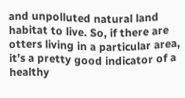and unpolluted natural land habitat to live. So, if there are otters living in a particular area, it’s a pretty good indicator of a healthy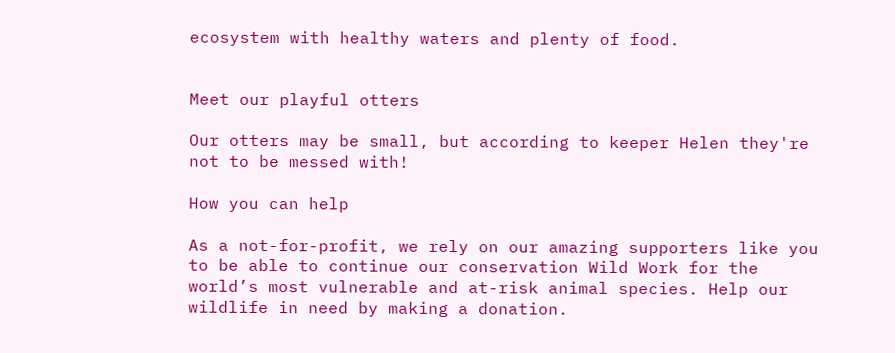ecosystem with healthy waters and plenty of food.


Meet our playful otters

Our otters may be small, but according to keeper Helen they're not to be messed with!

How you can help

As a not-for-profit, we rely on our amazing supporters like you to be able to continue our conservation Wild Work for the world’s most vulnerable and at-risk animal species. Help our wildlife in need by making a donation.